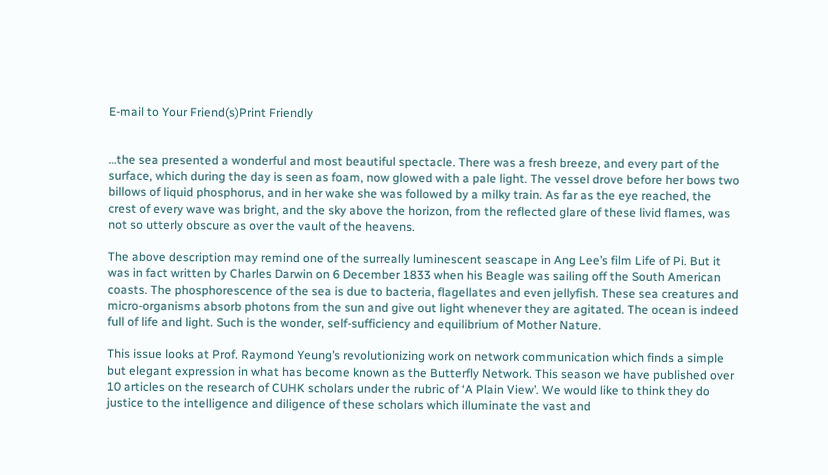E-mail to Your Friend(s)Print Friendly


…the sea presented a wonderful and most beautiful spectacle. There was a fresh breeze, and every part of the surface, which during the day is seen as foam, now glowed with a pale light. The vessel drove before her bows two billows of liquid phosphorus, and in her wake she was followed by a milky train. As far as the eye reached, the crest of every wave was bright, and the sky above the horizon, from the reflected glare of these livid flames, was not so utterly obscure as over the vault of the heavens.

The above description may remind one of the surreally luminescent seascape in Ang Lee’s film Life of Pi. But it was in fact written by Charles Darwin on 6 December 1833 when his Beagle was sailing off the South American coasts. The phosphorescence of the sea is due to bacteria, flagellates and even jellyfish. These sea creatures and micro-organisms absorb photons from the sun and give out light whenever they are agitated. The ocean is indeed full of life and light. Such is the wonder, self-sufficiency and equilibrium of Mother Nature.

This issue looks at Prof. Raymond Yeung’s revolutionizing work on network communication which finds a simple but elegant expression in what has become known as the Butterfly Network. This season we have published over 10 articles on the research of CUHK scholars under the rubric of ‘A Plain View’. We would like to think they do justice to the intelligence and diligence of these scholars which illuminate the vast and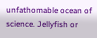unfathomable ocean of science. Jellyfish or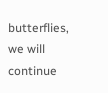butterflies, we will continue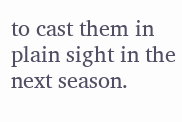to cast them in plain sight in the next season.